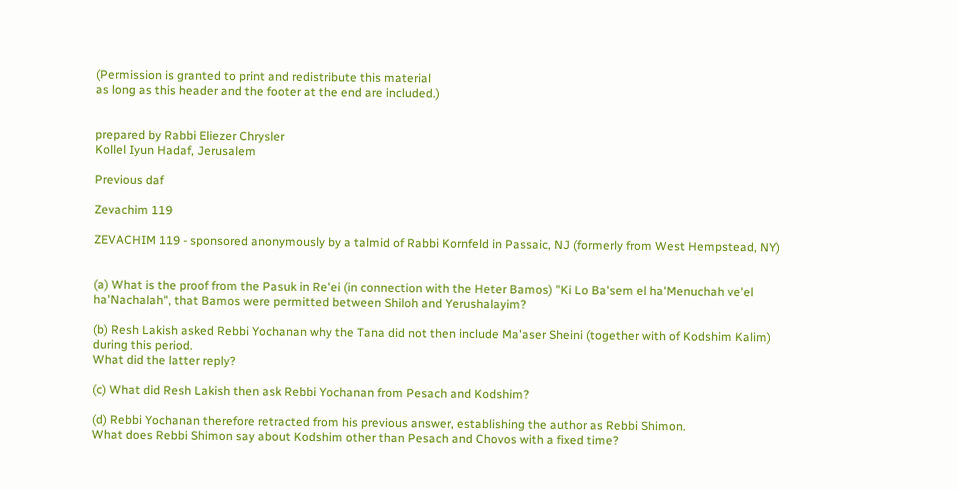(Permission is granted to print and redistribute this material
as long as this header and the footer at the end are included.)


prepared by Rabbi Eliezer Chrysler
Kollel Iyun Hadaf, Jerusalem

Previous daf

Zevachim 119

ZEVACHIM 119 - sponsored anonymously by a talmid of Rabbi Kornfeld in Passaic, NJ (formerly from West Hempstead, NY)


(a) What is the proof from the Pasuk in Re'ei (in connection with the Heter Bamos) "Ki Lo Ba'sem el ha'Menuchah ve'el ha'Nachalah", that Bamos were permitted between Shiloh and Yerushalayim?

(b) Resh Lakish asked Rebbi Yochanan why the Tana did not then include Ma'aser Sheini (together with of Kodshim Kalim) during this period.
What did the latter reply?

(c) What did Resh Lakish then ask Rebbi Yochanan from Pesach and Kodshim?

(d) Rebbi Yochanan therefore retracted from his previous answer, establishing the author as Rebbi Shimon.
What does Rebbi Shimon say about Kodshim other than Pesach and Chovos with a fixed time?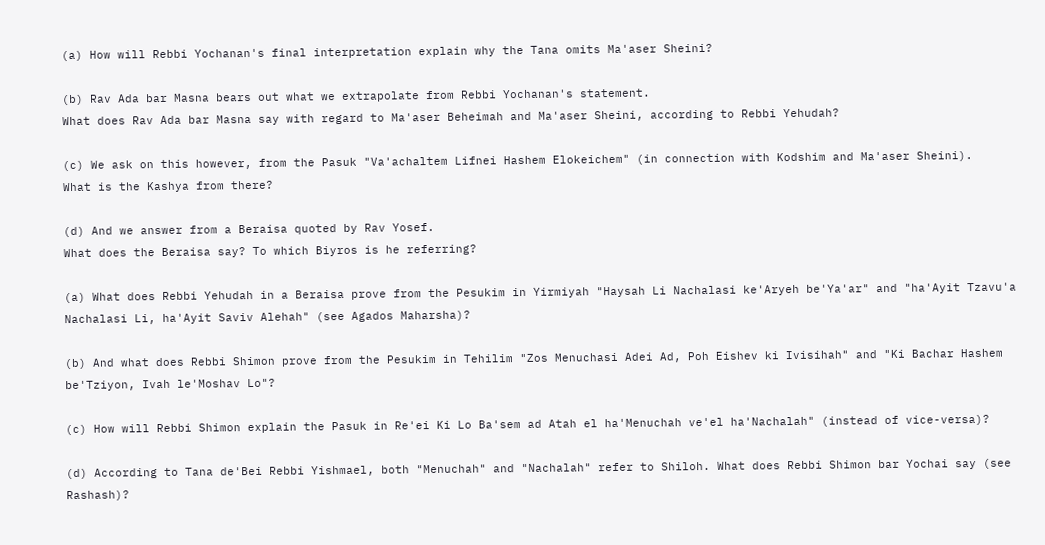(a) How will Rebbi Yochanan's final interpretation explain why the Tana omits Ma'aser Sheini?

(b) Rav Ada bar Masna bears out what we extrapolate from Rebbi Yochanan's statement.
What does Rav Ada bar Masna say with regard to Ma'aser Beheimah and Ma'aser Sheini, according to Rebbi Yehudah?

(c) We ask on this however, from the Pasuk "Va'achaltem Lifnei Hashem Elokeichem" (in connection with Kodshim and Ma'aser Sheini).
What is the Kashya from there?

(d) And we answer from a Beraisa quoted by Rav Yosef.
What does the Beraisa say? To which Biyros is he referring?

(a) What does Rebbi Yehudah in a Beraisa prove from the Pesukim in Yirmiyah "Haysah Li Nachalasi ke'Aryeh be'Ya'ar" and "ha'Ayit Tzavu'a Nachalasi Li, ha'Ayit Saviv Alehah" (see Agados Maharsha)?

(b) And what does Rebbi Shimon prove from the Pesukim in Tehilim "Zos Menuchasi Adei Ad, Poh Eishev ki Ivisihah" and "Ki Bachar Hashem be'Tziyon, Ivah le'Moshav Lo"?

(c) How will Rebbi Shimon explain the Pasuk in Re'ei Ki Lo Ba'sem ad Atah el ha'Menuchah ve'el ha'Nachalah" (instead of vice-versa)?

(d) According to Tana de'Bei Rebbi Yishmael, both "Menuchah" and "Nachalah" refer to Shiloh. What does Rebbi Shimon bar Yochai say (see Rashash)?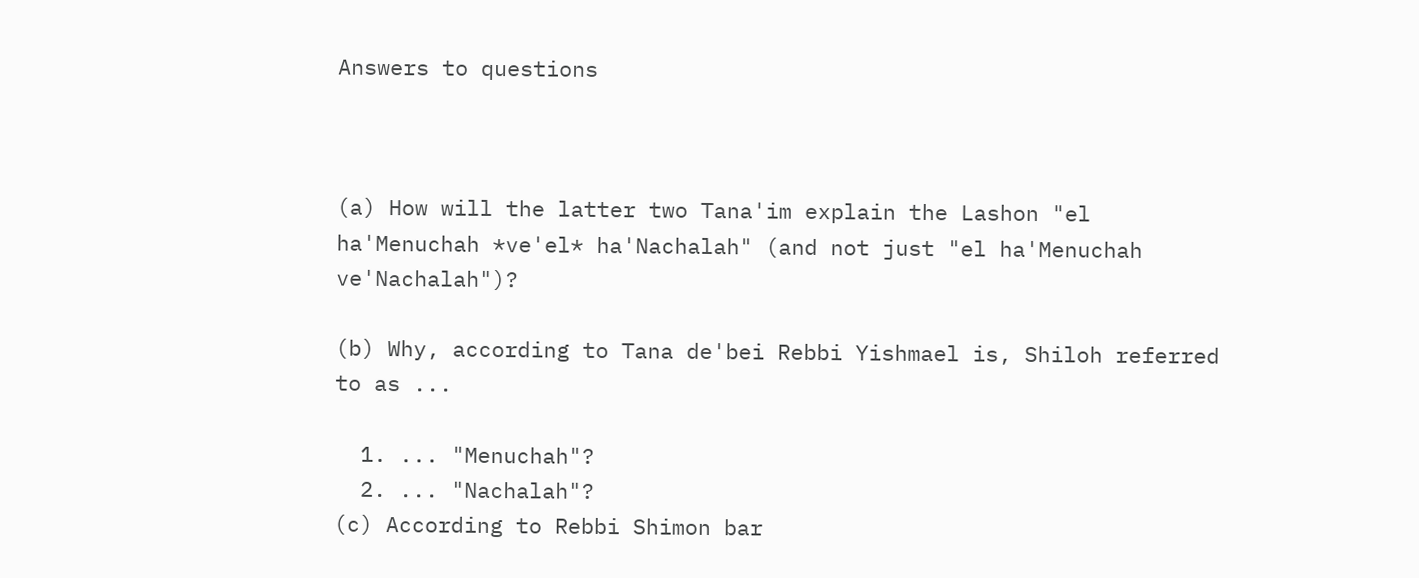Answers to questions



(a) How will the latter two Tana'im explain the Lashon "el ha'Menuchah *ve'el* ha'Nachalah" (and not just "el ha'Menuchah ve'Nachalah")?

(b) Why, according to Tana de'bei Rebbi Yishmael is, Shiloh referred to as ...

  1. ... "Menuchah"?
  2. ... "Nachalah"?
(c) According to Rebbi Shimon bar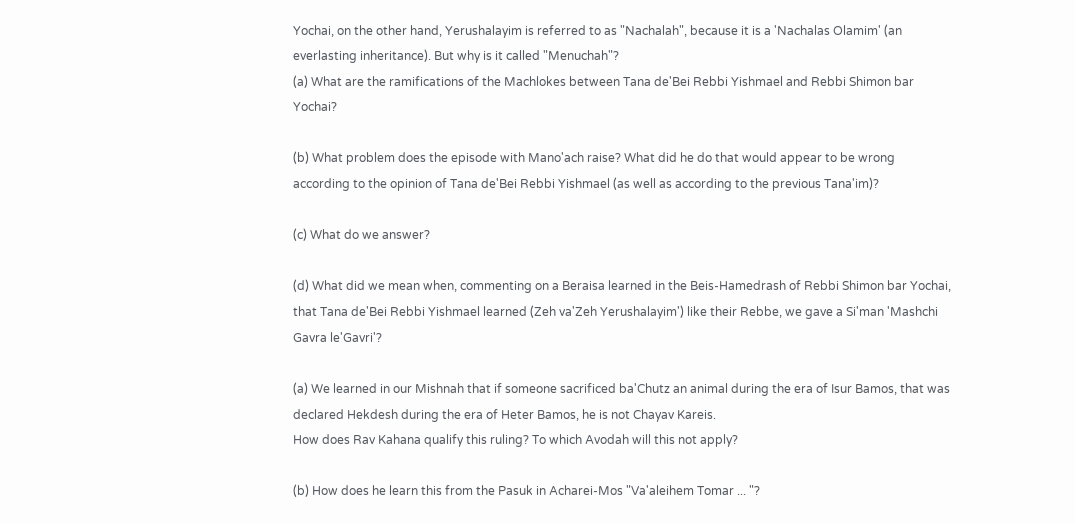Yochai, on the other hand, Yerushalayim is referred to as "Nachalah", because it is a 'Nachalas Olamim' (an everlasting inheritance). But why is it called "Menuchah"?
(a) What are the ramifications of the Machlokes between Tana de'Bei Rebbi Yishmael and Rebbi Shimon bar Yochai?

(b) What problem does the episode with Mano'ach raise? What did he do that would appear to be wrong according to the opinion of Tana de'Bei Rebbi Yishmael (as well as according to the previous Tana'im)?

(c) What do we answer?

(d) What did we mean when, commenting on a Beraisa learned in the Beis-Hamedrash of Rebbi Shimon bar Yochai, that Tana de'Bei Rebbi Yishmael learned (Zeh va'Zeh Yerushalayim') like their Rebbe, we gave a Si'man 'Mashchi Gavra le'Gavri'?

(a) We learned in our Mishnah that if someone sacrificed ba'Chutz an animal during the era of Isur Bamos, that was declared Hekdesh during the era of Heter Bamos, he is not Chayav Kareis.
How does Rav Kahana qualify this ruling? To which Avodah will this not apply?

(b) How does he learn this from the Pasuk in Acharei-Mos "Va'aleihem Tomar ... "?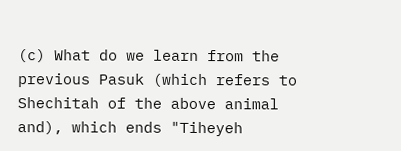(c) What do we learn from the previous Pasuk (which refers to Shechitah of the above animal and), which ends "Tiheyeh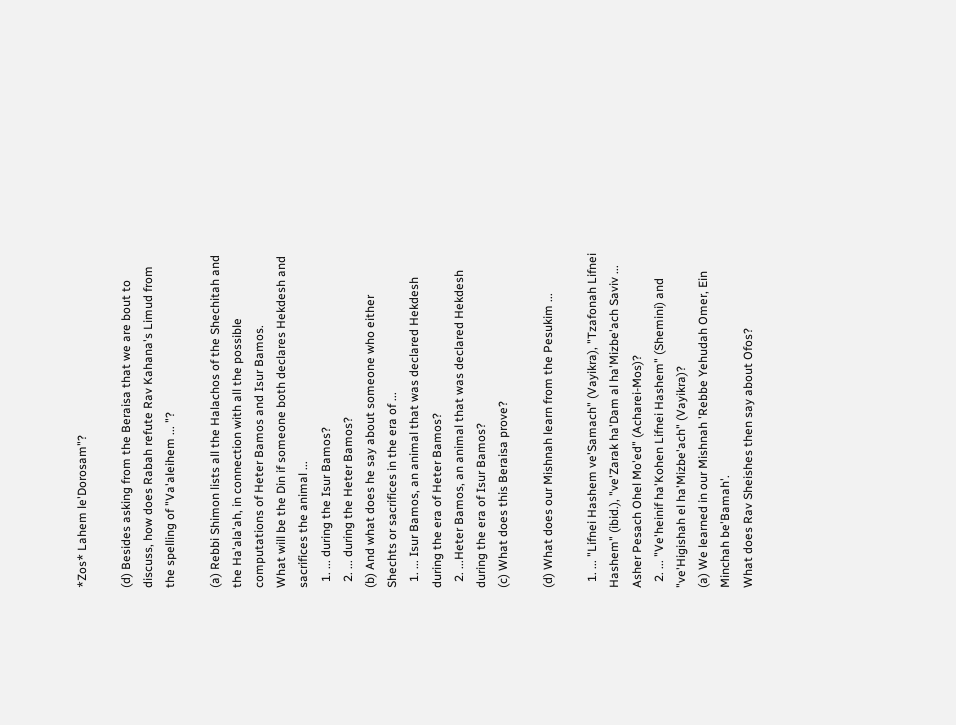*Zos* Lahem le'Dorosam"?

(d) Besides asking from the Beraisa that we are bout to discuss, how does Rabah refute Rav Kahana's Limud from the spelling of "Va'aleihem ... "?

(a) Rebbi Shimon lists all the Halachos of the Shechitah and the Ha'ala'ah, in connection with all the possible computations of Heter Bamos and Isur Bamos.
What will be the Din if someone both declares Hekdesh and sacrifices the animal ...
  1. ... during the Isur Bamos?
  2. ... during the Heter Bamos?
(b) And what does he say about someone who either Shechts or sacrifices in the era of ...
  1. ... Isur Bamos, an animal that was declared Hekdesh during the era of Heter Bamos?
  2. ...Heter Bamos, an animal that was declared Hekdesh during the era of Isur Bamos?
(c) What does this Beraisa prove?

(d) What does our Mishnah learn from the Pesukim ...

  1. ... "Lifnei Hashem ve'Samach" (Vayikra), "Tzafonah Lifnei Hashem" (ibid.), "ve'Zarak ha'Dam al ha'Mizbe'ach Saviv ... Asher Pesach Ohel Mo'ed" (Acharei-Mos)?
  2. ... "Ve'heinif ha'Kohen Lifnei Hashem" (Shemini) and "ve'Higishah el ha'Mizbe'ach" (Vayikra)?
(a) We learned in our Mishnah 'Rebbe Yehudah Omer, Ein Minchah be'Bamah'.
What does Rav Sheishes then say about Ofos?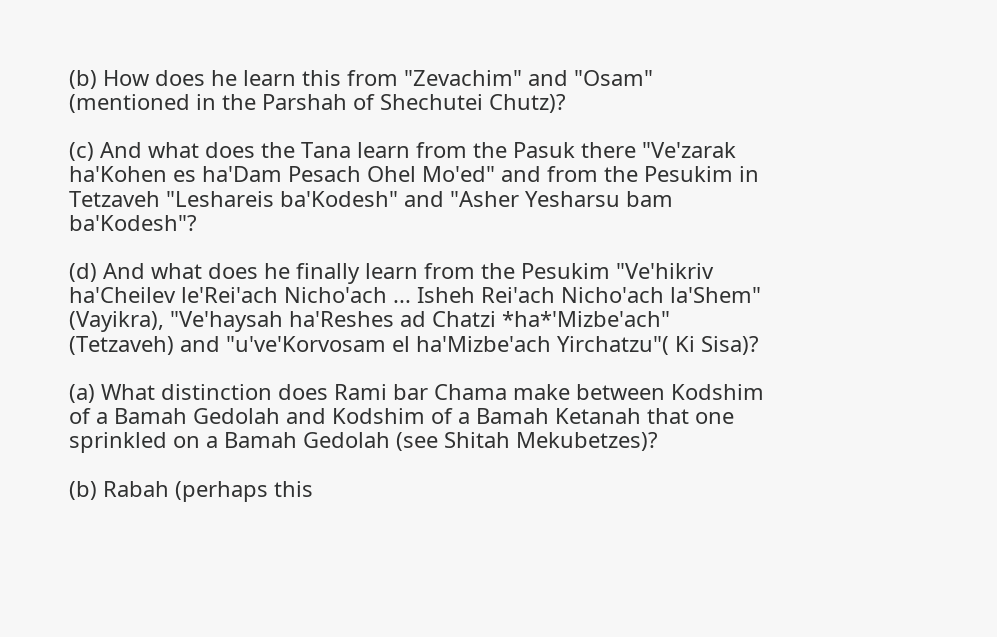(b) How does he learn this from "Zevachim" and "Osam" (mentioned in the Parshah of Shechutei Chutz)?

(c) And what does the Tana learn from the Pasuk there "Ve'zarak ha'Kohen es ha'Dam Pesach Ohel Mo'ed" and from the Pesukim in Tetzaveh "Leshareis ba'Kodesh" and "Asher Yesharsu bam ba'Kodesh"?

(d) And what does he finally learn from the Pesukim "Ve'hikriv ha'Cheilev le'Rei'ach Nicho'ach ... Isheh Rei'ach Nicho'ach la'Shem" (Vayikra), "Ve'haysah ha'Reshes ad Chatzi *ha*'Mizbe'ach" (Tetzaveh) and "u've'Korvosam el ha'Mizbe'ach Yirchatzu"( Ki Sisa)?

(a) What distinction does Rami bar Chama make between Kodshim of a Bamah Gedolah and Kodshim of a Bamah Ketanah that one sprinkled on a Bamah Gedolah (see Shitah Mekubetzes)?

(b) Rabah (perhaps this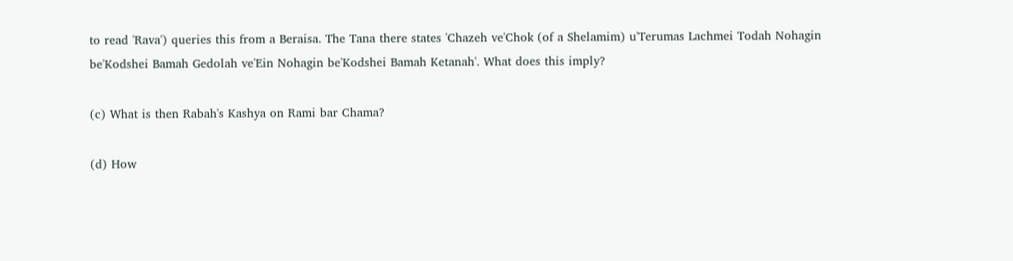to read 'Rava') queries this from a Beraisa. The Tana there states 'Chazeh ve'Chok (of a Shelamim) u'Terumas Lachmei Todah Nohagin be'Kodshei Bamah Gedolah ve'Ein Nohagin be'Kodshei Bamah Ketanah'. What does this imply?

(c) What is then Rabah's Kashya on Rami bar Chama?

(d) How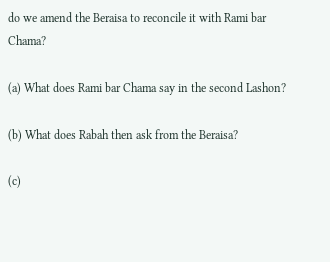do we amend the Beraisa to reconcile it with Rami bar Chama?

(a) What does Rami bar Chama say in the second Lashon?

(b) What does Rabah then ask from the Beraisa?

(c)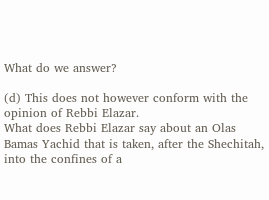What do we answer?

(d) This does not however conform with the opinion of Rebbi Elazar.
What does Rebbi Elazar say about an Olas Bamas Yachid that is taken, after the Shechitah, into the confines of a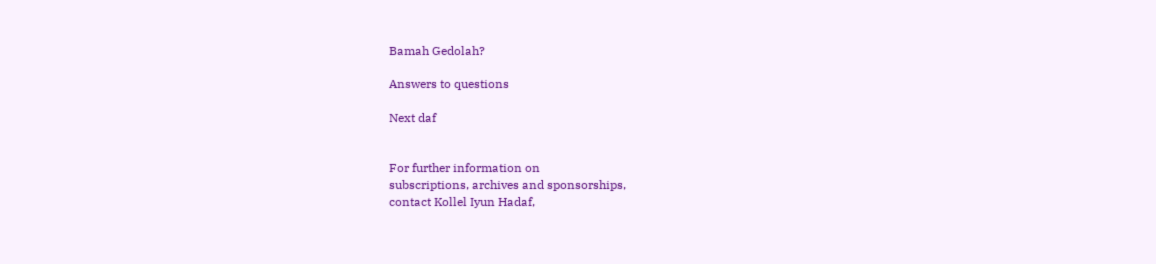Bamah Gedolah?

Answers to questions

Next daf


For further information on
subscriptions, archives and sponsorships,
contact Kollel Iyun Hadaf,